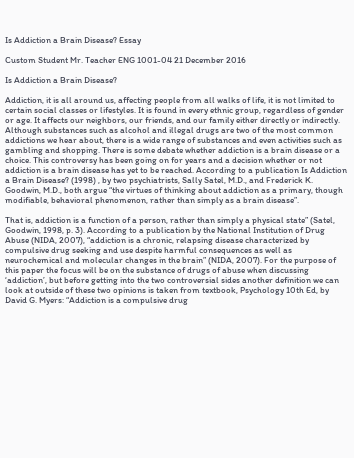Is Addiction a Brain Disease? Essay

Custom Student Mr. Teacher ENG 1001-04 21 December 2016

Is Addiction a Brain Disease?

Addiction, it is all around us, affecting people from all walks of life, it is not limited to certain social classes or lifestyles. It is found in every ethnic group, regardless of gender or age. It affects our neighbors, our friends, and our family either directly or indirectly. Although substances such as alcohol and illegal drugs are two of the most common addictions we hear about, there is a wide range of substances and even activities such as gambling and shopping. There is some debate whether addiction is a brain disease or a choice. This controversy has been going on for years and a decision whether or not addiction is a brain disease has yet to be reached. According to a publication Is Addiction a Brain Disease? (1998) , by two psychiatrists, Sally Satel, M.D., and Frederick K. Goodwin, M.D., both argue “the virtues of thinking about addiction as a primary, though modifiable, behavioral phenomenon, rather than simply as a brain disease”.

That is, addiction is a function of a person, rather than simply a physical state” (Satel, Goodwin, 1998, p. 3). According to a publication by the National Institution of Drug Abuse (NIDA, 2007), “addiction is a chronic, relapsing disease characterized by compulsive drug seeking and use despite harmful consequences as well as neurochemical and molecular changes in the brain” (NIDA, 2007). For the purpose of this paper the focus will be on the substance of drugs of abuse when discussing ‘addiction’, but before getting into the two controversial sides another definition we can look at outside of these two opinions is taken from textbook, Psychology 10th Ed, by David G. Myers: “Addiction is a compulsive drug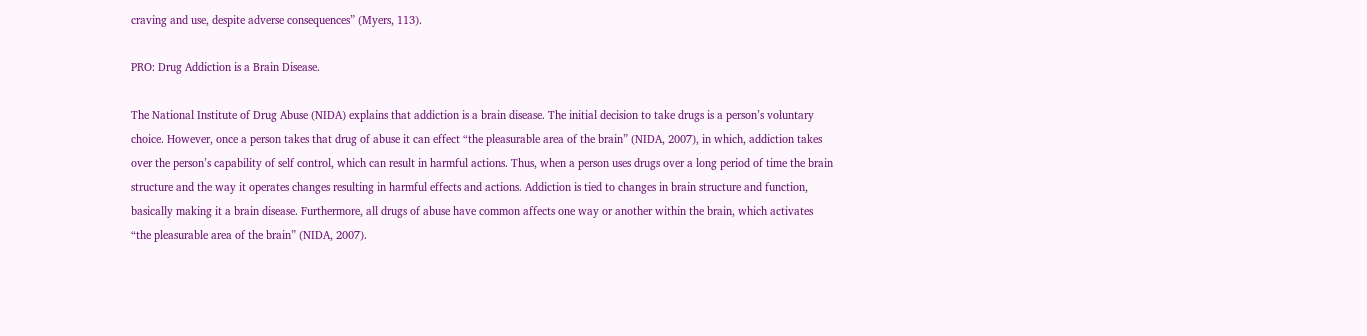craving and use, despite adverse consequences” (Myers, 113).

PRO: Drug Addiction is a Brain Disease.

The National Institute of Drug Abuse (NIDA) explains that addiction is a brain disease. The initial decision to take drugs is a person’s voluntary choice. However, once a person takes that drug of abuse it can effect “the pleasurable area of the brain” (NIDA, 2007), in which, addiction takes over the person’s capability of self control, which can result in harmful actions. Thus, when a person uses drugs over a long period of time the brain structure and the way it operates changes resulting in harmful effects and actions. Addiction is tied to changes in brain structure and function, basically making it a brain disease. Furthermore, all drugs of abuse have common affects one way or another within the brain, which activates “the pleasurable area of the brain” (NIDA, 2007).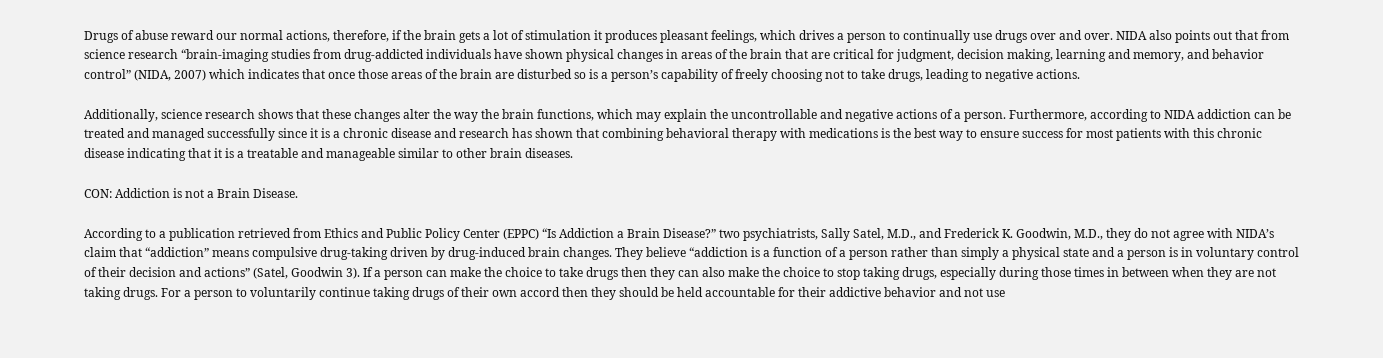Drugs of abuse reward our normal actions, therefore, if the brain gets a lot of stimulation it produces pleasant feelings, which drives a person to continually use drugs over and over. NIDA also points out that from science research “brain-imaging studies from drug-addicted individuals have shown physical changes in areas of the brain that are critical for judgment, decision making, learning and memory, and behavior control” (NIDA, 2007) which indicates that once those areas of the brain are disturbed so is a person’s capability of freely choosing not to take drugs, leading to negative actions.

Additionally, science research shows that these changes alter the way the brain functions, which may explain the uncontrollable and negative actions of a person. Furthermore, according to NIDA addiction can be treated and managed successfully since it is a chronic disease and research has shown that combining behavioral therapy with medications is the best way to ensure success for most patients with this chronic disease indicating that it is a treatable and manageable similar to other brain diseases.

CON: Addiction is not a Brain Disease.

According to a publication retrieved from Ethics and Public Policy Center (EPPC) “Is Addiction a Brain Disease?” two psychiatrists, Sally Satel, M.D., and Frederick K. Goodwin, M.D., they do not agree with NIDA’s claim that “addiction” means compulsive drug-taking driven by drug-induced brain changes. They believe “addiction is a function of a person rather than simply a physical state and a person is in voluntary control of their decision and actions” (Satel, Goodwin 3). If a person can make the choice to take drugs then they can also make the choice to stop taking drugs, especially during those times in between when they are not taking drugs. For a person to voluntarily continue taking drugs of their own accord then they should be held accountable for their addictive behavior and not use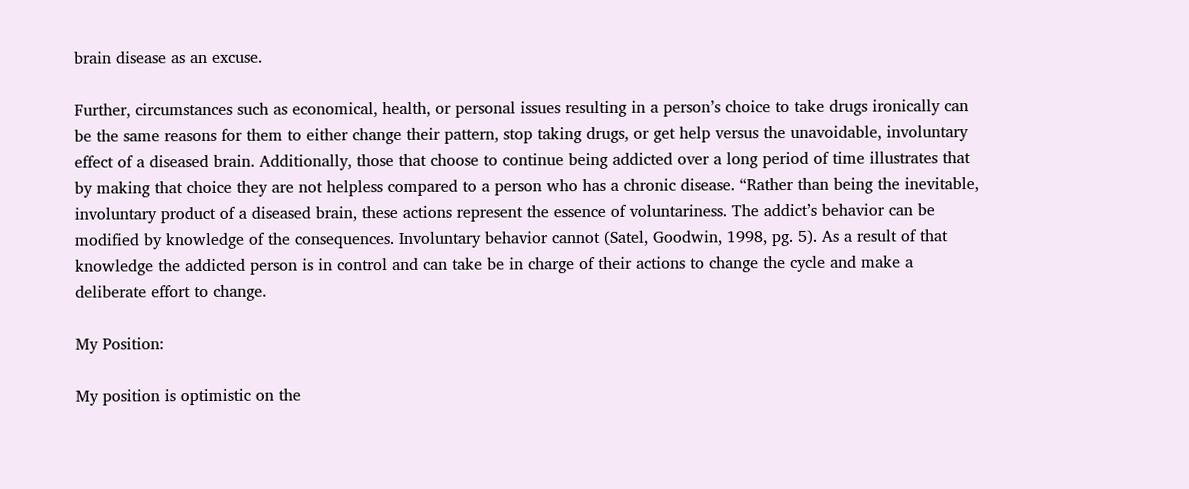brain disease as an excuse.

Further, circumstances such as economical, health, or personal issues resulting in a person’s choice to take drugs ironically can be the same reasons for them to either change their pattern, stop taking drugs, or get help versus the unavoidable, involuntary effect of a diseased brain. Additionally, those that choose to continue being addicted over a long period of time illustrates that by making that choice they are not helpless compared to a person who has a chronic disease. “Rather than being the inevitable, involuntary product of a diseased brain, these actions represent the essence of voluntariness. The addict’s behavior can be modified by knowledge of the consequences. Involuntary behavior cannot (Satel, Goodwin, 1998, pg. 5). As a result of that knowledge the addicted person is in control and can take be in charge of their actions to change the cycle and make a deliberate effort to change.

My Position:

My position is optimistic on the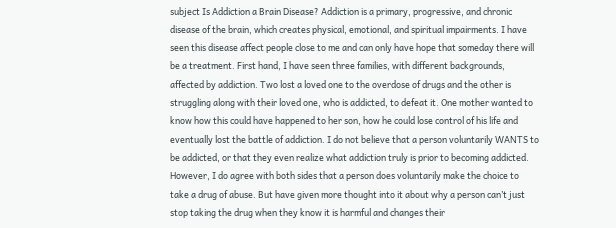subject Is Addiction a Brain Disease? Addiction is a primary, progressive, and chronic disease of the brain, which creates physical, emotional, and spiritual impairments. I have seen this disease affect people close to me and can only have hope that someday there will be a treatment. First hand, I have seen three families, with different backgrounds, affected by addiction. Two lost a loved one to the overdose of drugs and the other is struggling along with their loved one, who is addicted, to defeat it. One mother wanted to know how this could have happened to her son, how he could lose control of his life and eventually lost the battle of addiction. I do not believe that a person voluntarily WANTS to be addicted, or that they even realize what addiction truly is prior to becoming addicted. However, I do agree with both sides that a person does voluntarily make the choice to take a drug of abuse. But have given more thought into it about why a person can’t just stop taking the drug when they know it is harmful and changes their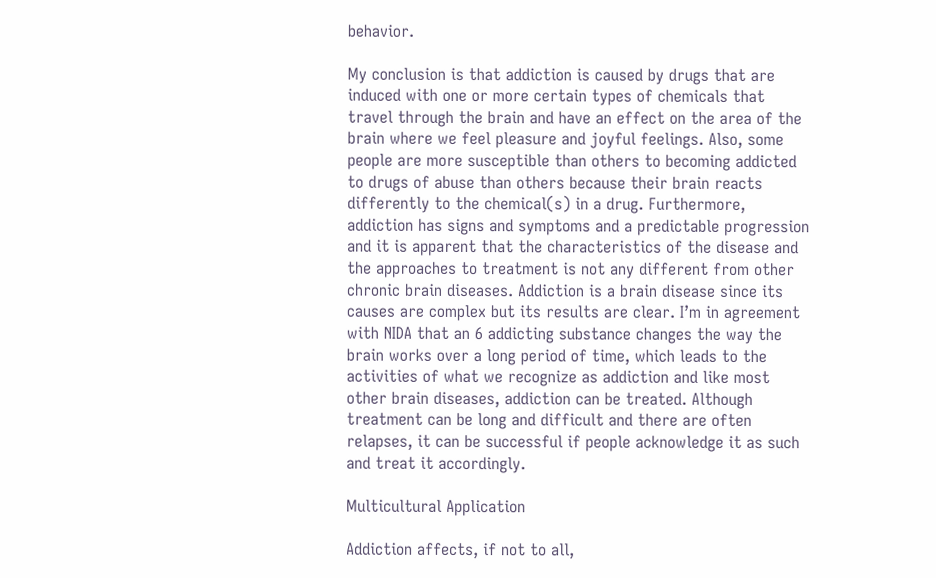behavior.

My conclusion is that addiction is caused by drugs that are induced with one or more certain types of chemicals that travel through the brain and have an effect on the area of the brain where we feel pleasure and joyful feelings. Also, some people are more susceptible than others to becoming addicted to drugs of abuse than others because their brain reacts differently to the chemical(s) in a drug. Furthermore, addiction has signs and symptoms and a predictable progression and it is apparent that the characteristics of the disease and the approaches to treatment is not any different from other chronic brain diseases. Addiction is a brain disease since its causes are complex but its results are clear. I’m in agreement with NIDA that an 6 addicting substance changes the way the brain works over a long period of time, which leads to the activities of what we recognize as addiction and like most other brain diseases, addiction can be treated. Although treatment can be long and difficult and there are often relapses, it can be successful if people acknowledge it as such and treat it accordingly.

Multicultural Application

Addiction affects, if not to all,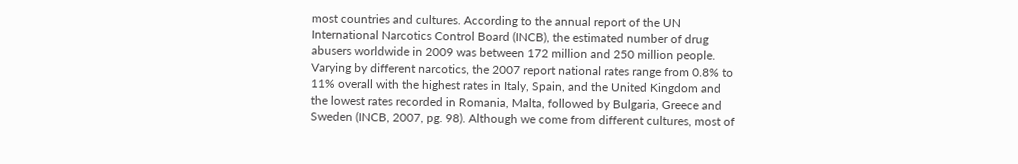most countries and cultures. According to the annual report of the UN International Narcotics Control Board (INCB), the estimated number of drug abusers worldwide in 2009 was between 172 million and 250 million people. Varying by different narcotics, the 2007 report national rates range from 0.8% to 11% overall with the highest rates in Italy, Spain, and the United Kingdom and the lowest rates recorded in Romania, Malta, followed by Bulgaria, Greece and Sweden (INCB, 2007, pg. 98). Although we come from different cultures, most of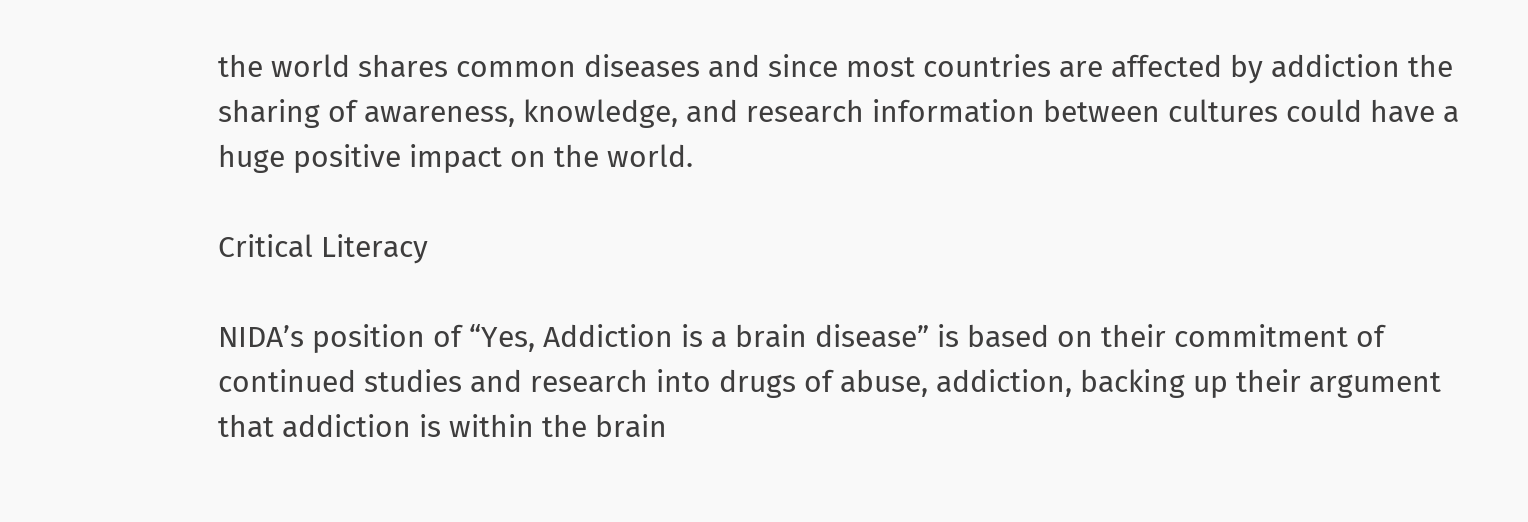the world shares common diseases and since most countries are affected by addiction the sharing of awareness, knowledge, and research information between cultures could have a huge positive impact on the world.

Critical Literacy

NIDA’s position of “Yes, Addiction is a brain disease” is based on their commitment of continued studies and research into drugs of abuse, addiction, backing up their argument that addiction is within the brain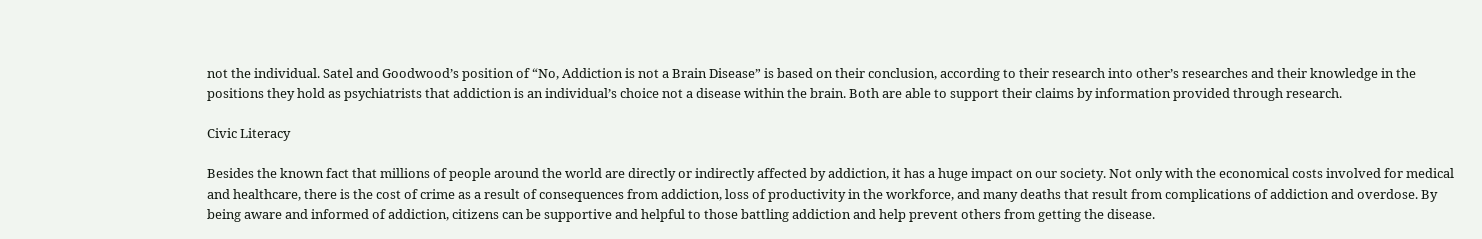not the individual. Satel and Goodwood’s position of “No, Addiction is not a Brain Disease” is based on their conclusion, according to their research into other’s researches and their knowledge in the positions they hold as psychiatrists that addiction is an individual’s choice not a disease within the brain. Both are able to support their claims by information provided through research.

Civic Literacy

Besides the known fact that millions of people around the world are directly or indirectly affected by addiction, it has a huge impact on our society. Not only with the economical costs involved for medical and healthcare, there is the cost of crime as a result of consequences from addiction, loss of productivity in the workforce, and many deaths that result from complications of addiction and overdose. By being aware and informed of addiction, citizens can be supportive and helpful to those battling addiction and help prevent others from getting the disease.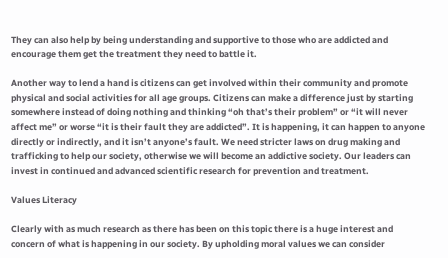They can also help by being understanding and supportive to those who are addicted and encourage them get the treatment they need to battle it.

Another way to lend a hand is citizens can get involved within their community and promote physical and social activities for all age groups. Citizens can make a difference just by starting somewhere instead of doing nothing and thinking “oh that’s their problem” or “it will never affect me” or worse “it is their fault they are addicted”. It is happening, it can happen to anyone directly or indirectly, and it isn’t anyone’s fault. We need stricter laws on drug making and trafficking to help our society, otherwise we will become an addictive society. Our leaders can invest in continued and advanced scientific research for prevention and treatment.

Values Literacy

Clearly with as much research as there has been on this topic there is a huge interest and concern of what is happening in our society. By upholding moral values we can consider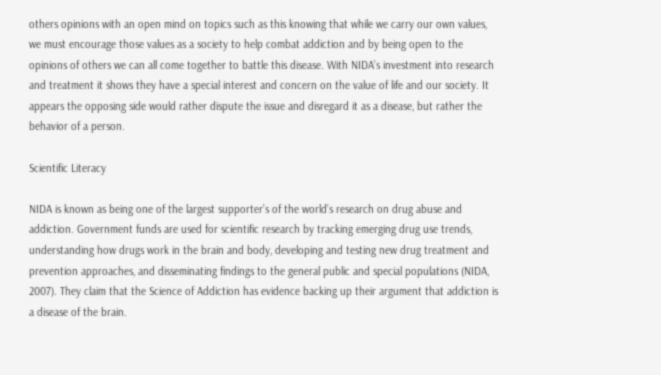others opinions with an open mind on topics such as this knowing that while we carry our own values, we must encourage those values as a society to help combat addiction and by being open to the opinions of others we can all come together to battle this disease. With NIDA’s investment into research and treatment it shows they have a special interest and concern on the value of life and our society. It appears the opposing side would rather dispute the issue and disregard it as a disease, but rather the behavior of a person.

Scientific Literacy

NIDA is known as being one of the largest supporter’s of the world’s research on drug abuse and addiction. Government funds are used for scientific research by tracking emerging drug use trends, understanding how drugs work in the brain and body, developing and testing new drug treatment and prevention approaches, and disseminating findings to the general public and special populations (NIDA, 2007). They claim that the Science of Addiction has evidence backing up their argument that addiction is a disease of the brain.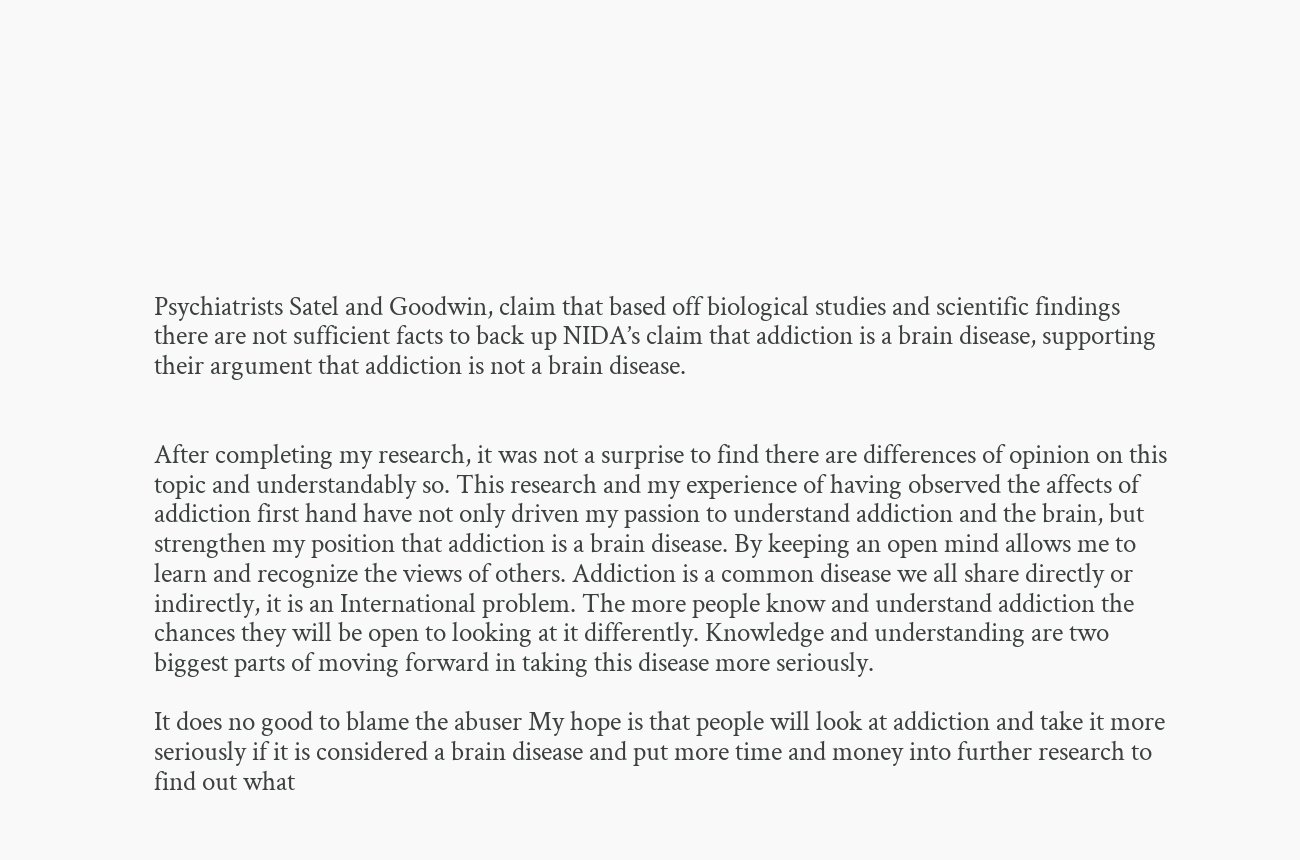Psychiatrists Satel and Goodwin, claim that based off biological studies and scientific findings there are not sufficient facts to back up NIDA’s claim that addiction is a brain disease, supporting their argument that addiction is not a brain disease.


After completing my research, it was not a surprise to find there are differences of opinion on this topic and understandably so. This research and my experience of having observed the affects of addiction first hand have not only driven my passion to understand addiction and the brain, but strengthen my position that addiction is a brain disease. By keeping an open mind allows me to learn and recognize the views of others. Addiction is a common disease we all share directly or indirectly, it is an International problem. The more people know and understand addiction the chances they will be open to looking at it differently. Knowledge and understanding are two biggest parts of moving forward in taking this disease more seriously.

It does no good to blame the abuser My hope is that people will look at addiction and take it more seriously if it is considered a brain disease and put more time and money into further research to find out what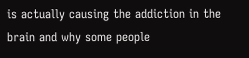is actually causing the addiction in the brain and why some people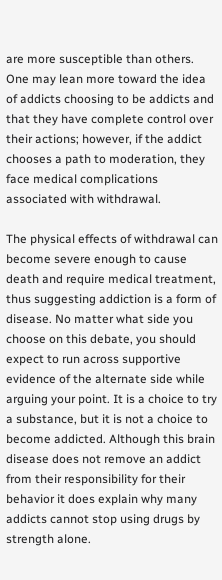are more susceptible than others. One may lean more toward the idea of addicts choosing to be addicts and that they have complete control over their actions; however, if the addict chooses a path to moderation, they face medical complications associated with withdrawal.

The physical effects of withdrawal can become severe enough to cause death and require medical treatment, thus suggesting addiction is a form of disease. No matter what side you choose on this debate, you should expect to run across supportive evidence of the alternate side while arguing your point. It is a choice to try a substance, but it is not a choice to become addicted. Although this brain disease does not remove an addict from their responsibility for their behavior it does explain why many addicts cannot stop using drugs by strength alone.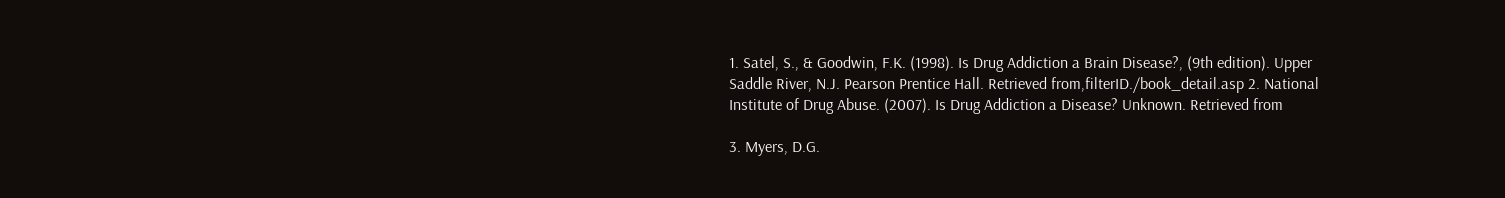1. Satel, S., & Goodwin, F.K. (1998). Is Drug Addiction a Brain Disease?, (9th edition). Upper Saddle River, N.J. Pearson Prentice Hall. Retrieved from,filterID./book_detail.asp 2. National Institute of Drug Abuse. (2007). Is Drug Addiction a Disease? Unknown. Retrieved from

3. Myers, D.G.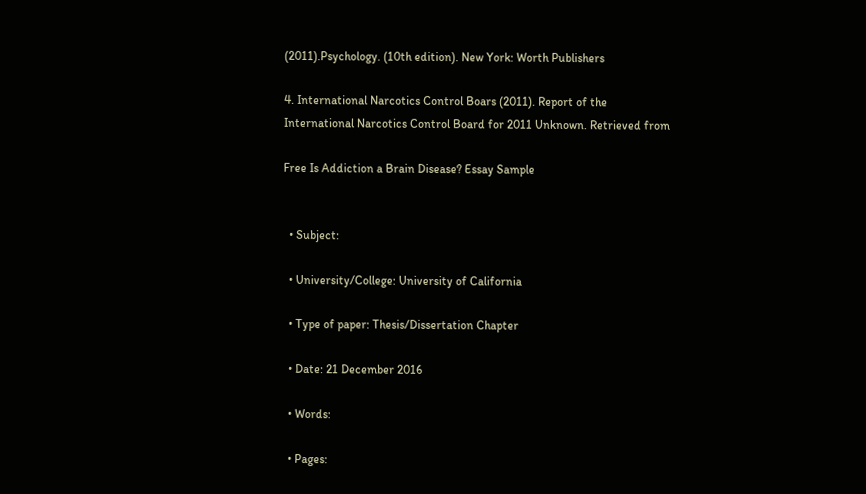(2011).Psychology. (10th edition). New York: Worth Publishers

4. International Narcotics Control Boars (2011). Report of the International Narcotics Control Board for 2011 Unknown. Retrieved from

Free Is Addiction a Brain Disease? Essay Sample


  • Subject:

  • University/College: University of California

  • Type of paper: Thesis/Dissertation Chapter

  • Date: 21 December 2016

  • Words:

  • Pages: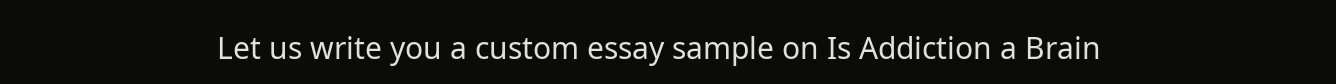Let us write you a custom essay sample on Is Addiction a Brain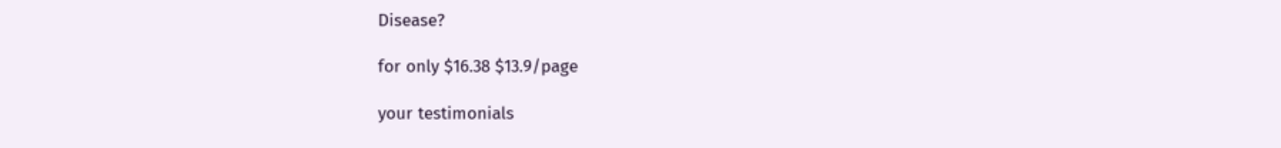Disease?

for only $16.38 $13.9/page

your testimonials